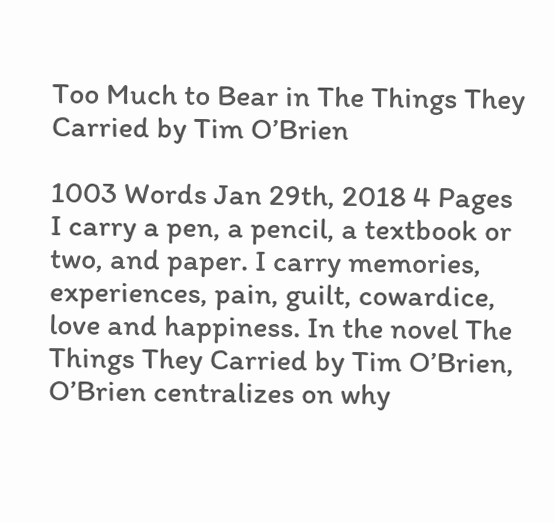Too Much to Bear in The Things They Carried by Tim O’Brien

1003 Words Jan 29th, 2018 4 Pages
I carry a pen, a pencil, a textbook or two, and paper. I carry memories, experiences, pain, guilt, cowardice, love and happiness. In the novel The Things They Carried by Tim O’Brien, O’Brien centralizes on why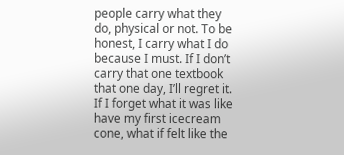people carry what they do, physical or not. To be honest, I carry what I do because I must. If I don’t carry that one textbook that one day, I’ll regret it. If I forget what it was like have my first icecream cone, what if felt like the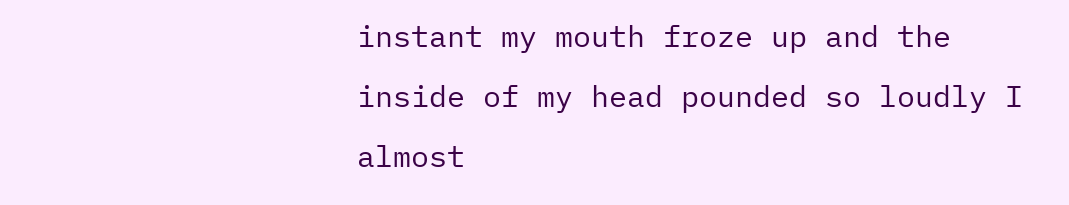instant my mouth froze up and the inside of my head pounded so loudly I almost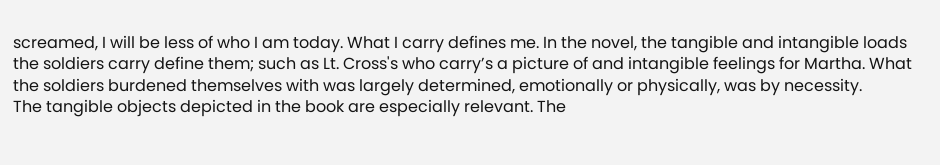screamed, I will be less of who I am today. What I carry defines me. In the novel, the tangible and intangible loads the soldiers carry define them; such as Lt. Cross's who carry’s a picture of and intangible feelings for Martha. What the soldiers burdened themselves with was largely determined, emotionally or physically, was by necessity.
The tangible objects depicted in the book are especially relevant. The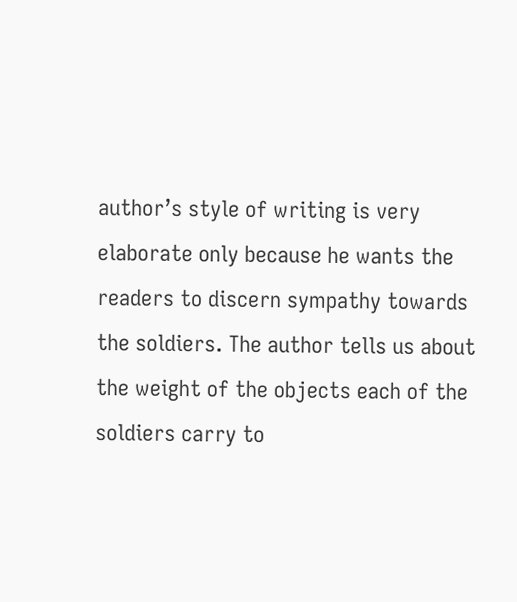author’s style of writing is very elaborate only because he wants the readers to discern sympathy towards the soldiers. The author tells us about the weight of the objects each of the soldiers carry to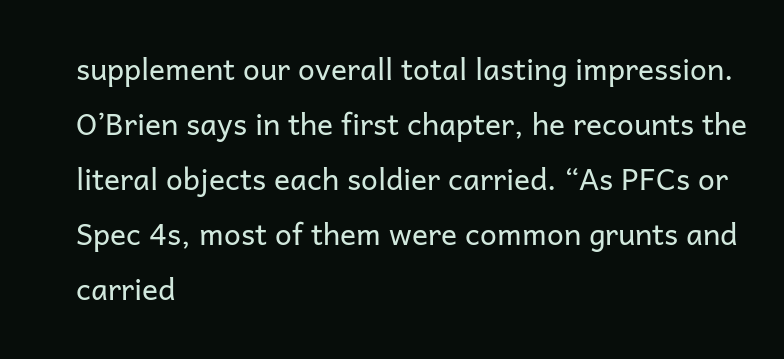supplement our overall total lasting impression. O’Brien says in the first chapter, he recounts the literal objects each soldier carried. “As PFCs or Spec 4s, most of them were common grunts and carried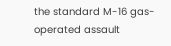the standard M-16 gas-operated assault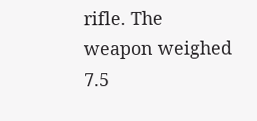rifle. The weapon weighed 7.5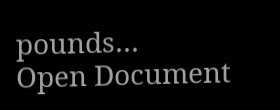pounds…
Open Document